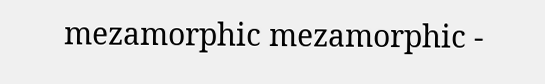mezamorphic mezamorphic -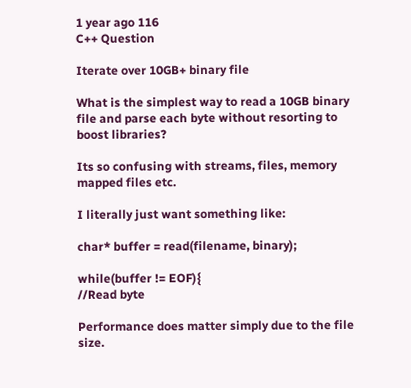1 year ago 116
C++ Question

Iterate over 10GB+ binary file

What is the simplest way to read a 10GB binary file and parse each byte without resorting to boost libraries?

Its so confusing with streams, files, memory mapped files etc.

I literally just want something like:

char* buffer = read(filename, binary);

while(buffer != EOF){
//Read byte

Performance does matter simply due to the file size.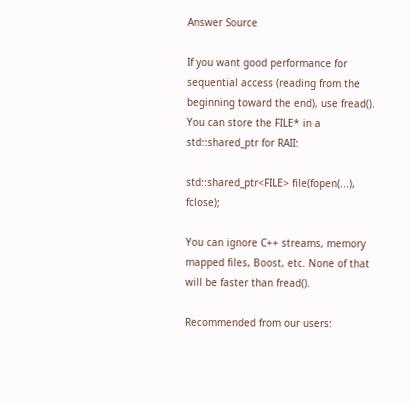Answer Source

If you want good performance for sequential access (reading from the beginning toward the end), use fread(). You can store the FILE* in a std::shared_ptr for RAII:

std::shared_ptr<FILE> file(fopen(...), fclose);

You can ignore C++ streams, memory mapped files, Boost, etc. None of that will be faster than fread().

Recommended from our users: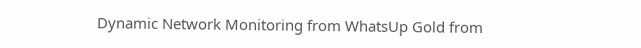Dynamic Network Monitoring from WhatsUp Gold from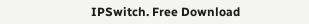IPSwitch. Free Download